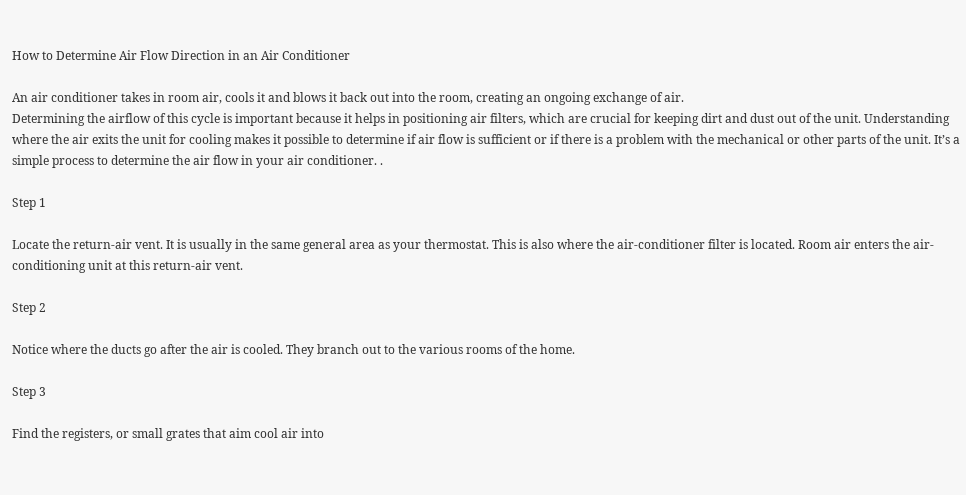How to Determine Air Flow Direction in an Air Conditioner

An air conditioner takes in room air, cools it and blows it back out into the room, creating an ongoing exchange of air.
Determining the airflow of this cycle is important because it helps in positioning air filters, which are crucial for keeping dirt and dust out of the unit. Understanding where the air exits the unit for cooling makes it possible to determine if air flow is sufficient or if there is a problem with the mechanical or other parts of the unit. It’s a simple process to determine the air flow in your air conditioner. .

Step 1

Locate the return-air vent. It is usually in the same general area as your thermostat. This is also where the air-conditioner filter is located. Room air enters the air-conditioning unit at this return-air vent.

Step 2

Notice where the ducts go after the air is cooled. They branch out to the various rooms of the home.

Step 3

Find the registers, or small grates that aim cool air into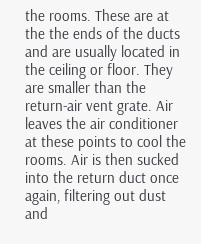the rooms. These are at the the ends of the ducts and are usually located in the ceiling or floor. They are smaller than the return-air vent grate. Air leaves the air conditioner at these points to cool the rooms. Air is then sucked into the return duct once again, filtering out dust and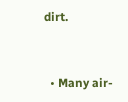dirt.


  • Many air-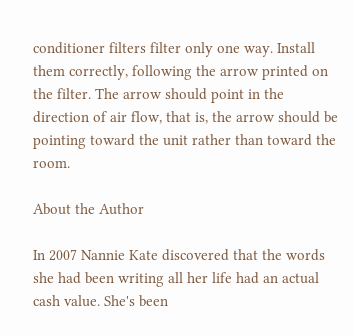conditioner filters filter only one way. Install them correctly, following the arrow printed on the filter. The arrow should point in the direction of air flow, that is, the arrow should be pointing toward the unit rather than toward the room.

About the Author

In 2007 Nannie Kate discovered that the words she had been writing all her life had an actual cash value. She's been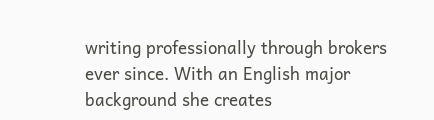writing professionally through brokers ever since. With an English major background she creates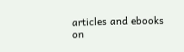articles and ebooks on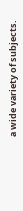a wide variety of subjects.